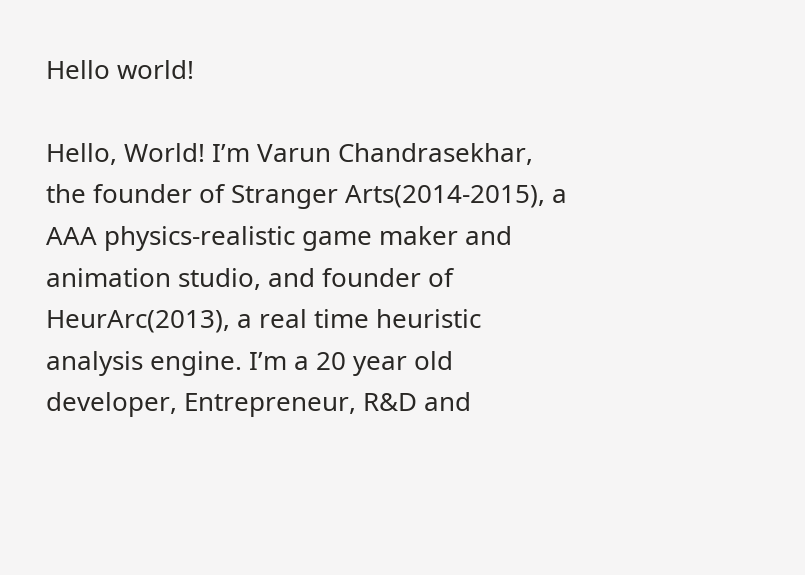Hello world!

Hello, World! I’m Varun Chandrasekhar, the founder of Stranger Arts(2014-2015), a AAA physics-realistic game maker and animation studio, and founder of HeurArc(2013), a real time heuristic analysis engine. I’m a 20 year old developer, Entrepreneur, R&D and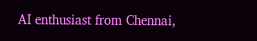AI enthusiast from Chennai,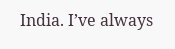India. I’ve always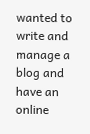wanted to write and manage a blog and have an online